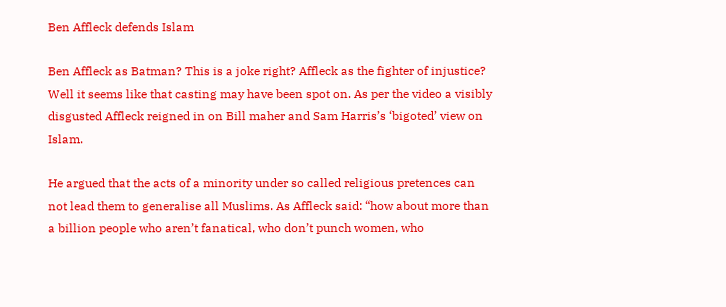Ben Affleck defends Islam

Ben Affleck as Batman? This is a joke right? Affleck as the fighter of injustice? Well it seems like that casting may have been spot on. As per the video a visibly disgusted Affleck reigned in on Bill maher and Sam Harris’s ‘bigoted’ view on Islam.

He argued that the acts of a minority under so called religious pretences can not lead them to generalise all Muslims. As Affleck said: “how about more than a billion people who aren’t fanatical, who don’t punch women, who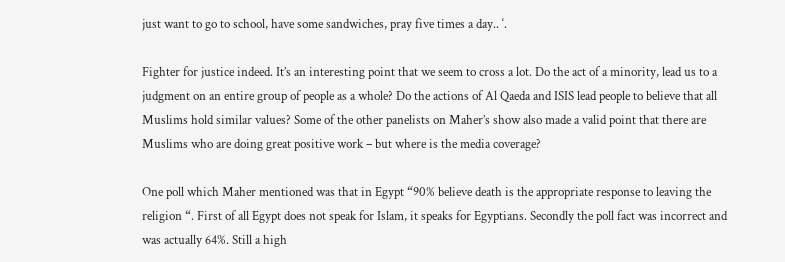just want to go to school, have some sandwiches, pray five times a day.. ‘.

Fighter for justice indeed. It’s an interesting point that we seem to cross a lot. Do the act of a minority, lead us to a judgment on an entire group of people as a whole? Do the actions of Al Qaeda and ISIS lead people to believe that all Muslims hold similar values? Some of the other panelists on Maher’s show also made a valid point that there are Muslims who are doing great positive work – but where is the media coverage?

One poll which Maher mentioned was that in Egypt “90% believe death is the appropriate response to leaving the religion “. First of all Egypt does not speak for Islam, it speaks for Egyptians. Secondly the poll fact was incorrect and was actually 64%. Still a high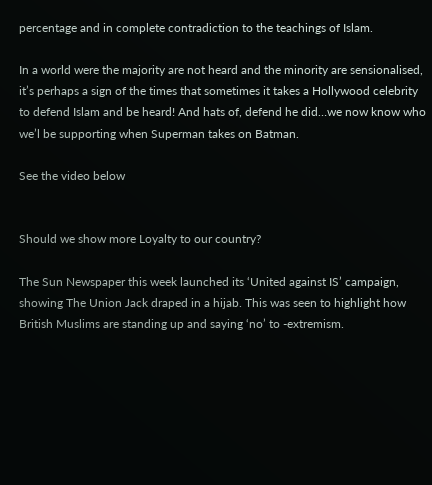percentage and in complete contradiction to the teachings of Islam.

In a world were the majority are not heard and the minority are sensionalised, it’s perhaps a sign of the times that sometimes it takes a Hollywood celebrity to defend Islam and be heard! And hats of, defend he did…we now know who we’l be supporting when Superman takes on Batman.

See the video below


Should we show more Loyalty to our country?

The Sun Newspaper this week launched its ‘United against IS’ campaign, showing The Union Jack draped in a hijab. This was seen to highlight how British Muslims are standing up and saying ‘no’ to -extremism.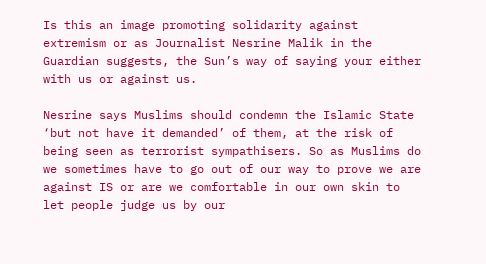Is this an image promoting solidarity against extremism or as Journalist Nesrine Malik in the Guardian suggests, the Sun’s way of saying your either with us or against us.

Nesrine says Muslims should condemn the Islamic State ‘but not have it demanded’ of them, at the risk of being seen as terrorist sympathisers. So as Muslims do we sometimes have to go out of our way to prove we are against IS or are we comfortable in our own skin to let people judge us by our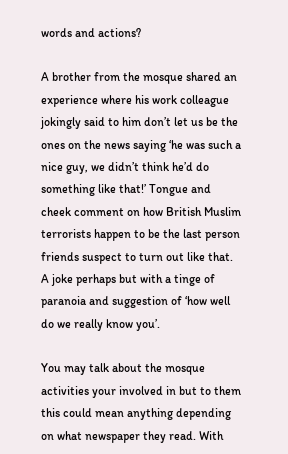words and actions?

A brother from the mosque shared an experience where his work colleague jokingly said to him don’t let us be the ones on the news saying ‘he was such a nice guy, we didn’t think he’d do something like that!’ Tongue and cheek comment on how British Muslim terrorists happen to be the last person friends suspect to turn out like that. A joke perhaps but with a tinge of paranoia and suggestion of ‘how well do we really know you’.

You may talk about the mosque activities your involved in but to them this could mean anything depending on what newspaper they read. With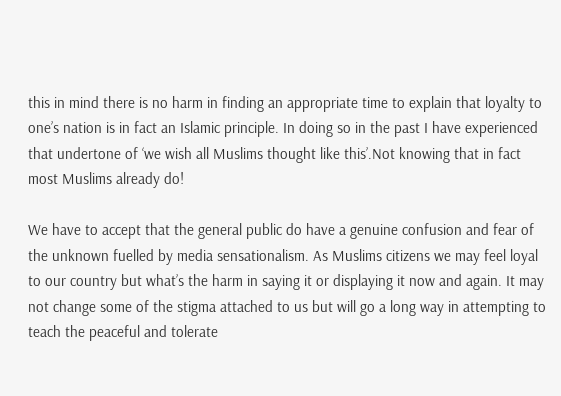this in mind there is no harm in finding an appropriate time to explain that loyalty to one’s nation is in fact an Islamic principle. In doing so in the past I have experienced that undertone of ‘we wish all Muslims thought like this’.Not knowing that in fact most Muslims already do!

We have to accept that the general public do have a genuine confusion and fear of the unknown fuelled by media sensationalism. As Muslims citizens we may feel loyal to our country but what’s the harm in saying it or displaying it now and again. It may not change some of the stigma attached to us but will go a long way in attempting to teach the peaceful and tolerate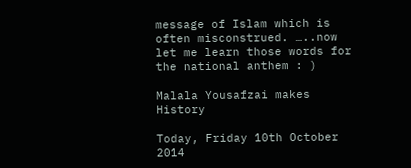message of Islam which is often misconstrued. …..now let me learn those words for the national anthem : )

Malala Yousafzai makes History

Today, Friday 10th October 2014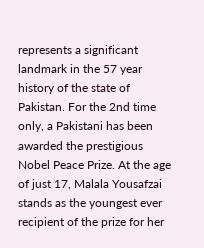represents a significant landmark in the 57 year history of the state of Pakistan. For the 2nd time only, a Pakistani has been awarded the prestigious Nobel Peace Prize. At the age of just 17, Malala Yousafzai stands as the youngest ever recipient of the prize for her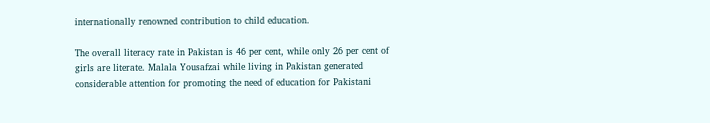internationally renowned contribution to child education.

The overall literacy rate in Pakistan is 46 per cent, while only 26 per cent of girls are literate. Malala Yousafzai while living in Pakistan generated considerable attention for promoting the need of education for Pakistani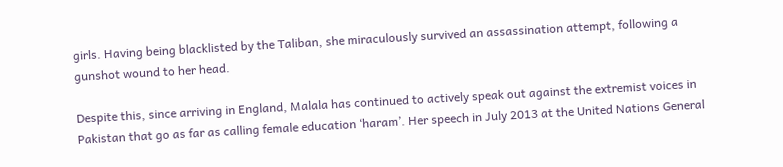girls. Having being blacklisted by the Taliban, she miraculously survived an assassination attempt, following a gunshot wound to her head.

Despite this, since arriving in England, Malala has continued to actively speak out against the extremist voices in Pakistan that go as far as calling female education ‘haram’. Her speech in July 2013 at the United Nations General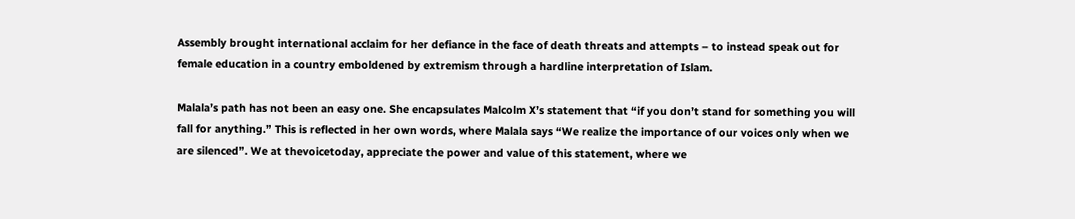Assembly brought international acclaim for her defiance in the face of death threats and attempts – to instead speak out for female education in a country emboldened by extremism through a hardline interpretation of Islam.

Malala’s path has not been an easy one. She encapsulates Malcolm X’s statement that “if you don’t stand for something you will fall for anything.” This is reflected in her own words, where Malala says “We realize the importance of our voices only when we are silenced”. We at thevoicetoday, appreciate the power and value of this statement, where we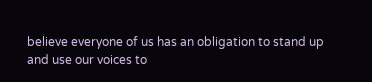believe everyone of us has an obligation to stand up and use our voices to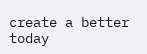create a better today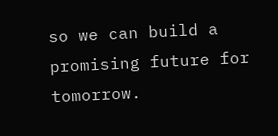so we can build a promising future for tomorrow.